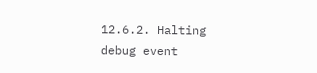12.6.2. Halting debug event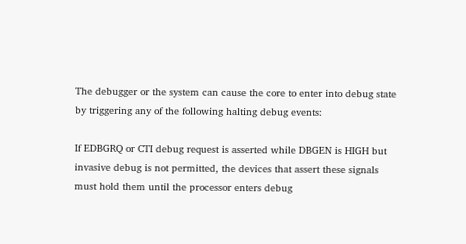The debugger or the system can cause the core to enter into debug state by triggering any of the following halting debug events:

If EDBGRQ or CTI debug request is asserted while DBGEN is HIGH but invasive debug is not permitted, the devices that assert these signals must hold them until the processor enters debug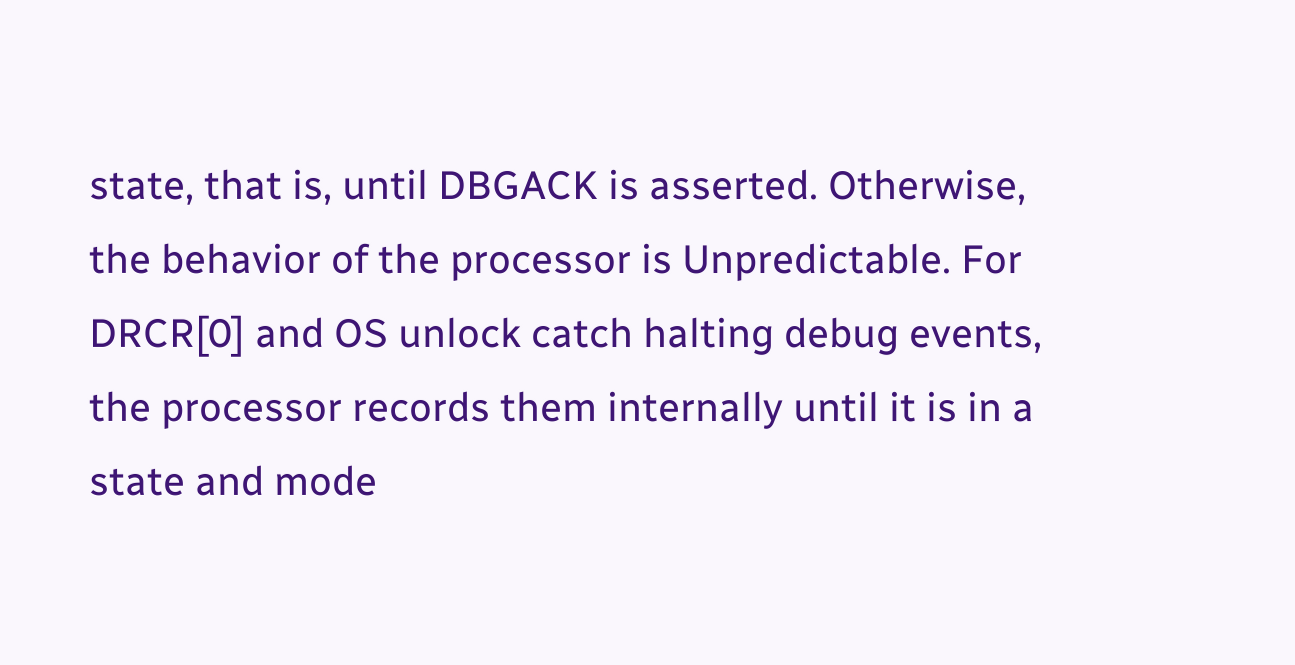state, that is, until DBGACK is asserted. Otherwise, the behavior of the processor is Unpredictable. For DRCR[0] and OS unlock catch halting debug events, the processor records them internally until it is in a state and mode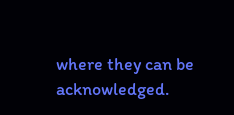where they can be acknowledged.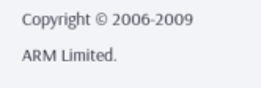Copyright © 2006-2009 ARM Limited.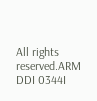All rights reserved.ARM DDI 0344I